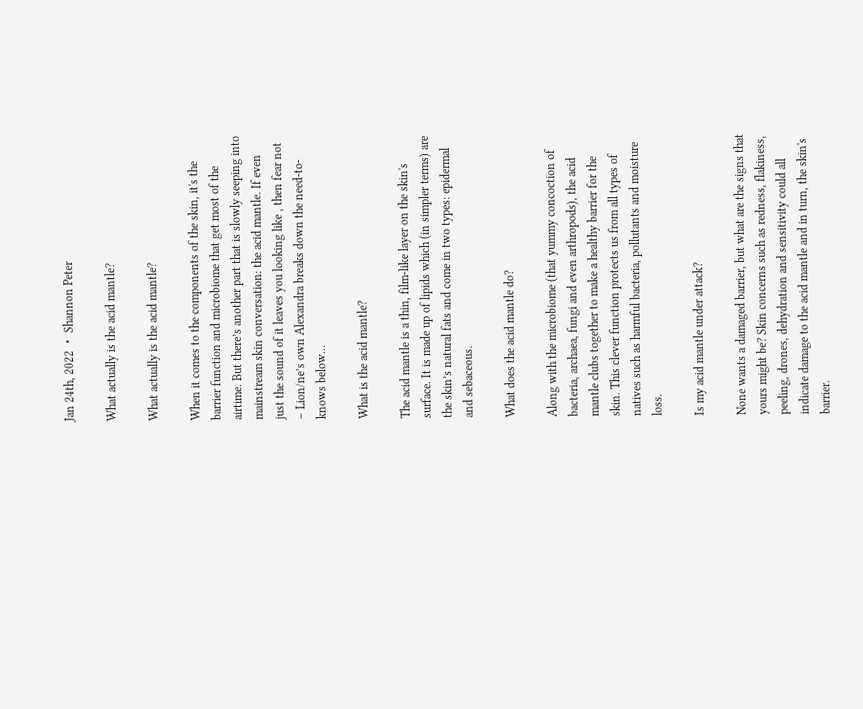Jan 24th, 2022 ・ Shannon Peter

What actually is the acid mantle?

What actually is the acid mantle?

When it comes to the components of the skin, it's the barrier function and microbiome that get most of the airtime. But there’s another part that is slowly seeping into mainstream skin conversation: the acid mantle. If even just the sound of it leaves you looking like , then fear not – Lion/ne’s own Alexandra breaks down the need-to-knows below…

What is the acid mantle?

The acid mantle is a thin, film-like layer on the skin's surface. It is made up of lipids which (in simpler terms) are the skin’s natural fats and come in two types: epidermal and sebaceous.

What does the acid mantle do?

Along with the microbiome (that yummy concoction of bacteria, archaea, fungi and even arthropods), the acid mantle clubs together to make a healthy barrier for the skin. This clever function protects us from all types of natives such as harmful bacteria, pollutants and moisture loss.

Is my acid mantle under attack?

None wants a damaged barrier, but what are the signs that yours might be? Skin concerns such as redness, flakiness, peeling, drones, dehydration and sensitivity could all indicate damage to the acid mantle and in turn, the skin's barrier.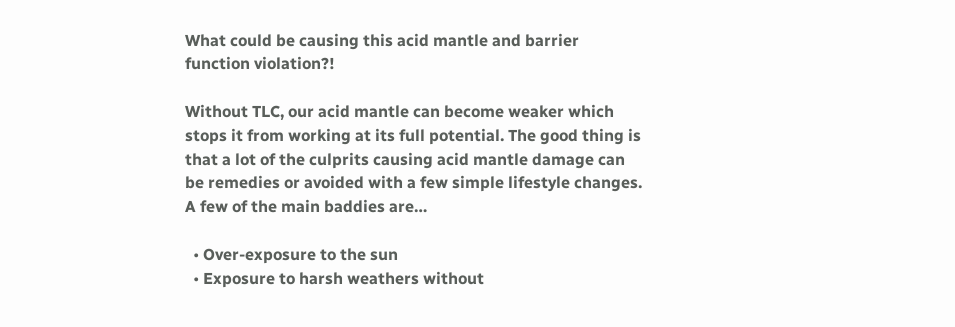What could be causing this acid mantle and barrier function violation?!

Without TLC, our acid mantle can become weaker which stops it from working at its full potential. The good thing is that a lot of the culprits causing acid mantle damage can be remedies or avoided with a few simple lifestyle changes. A few of the main baddies are…

  • Over-exposure to the sun
  • Exposure to harsh weathers without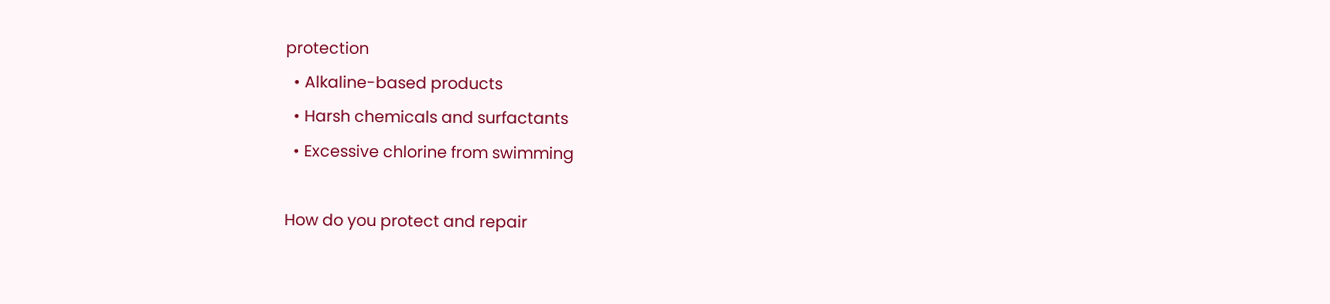protection
  • Alkaline-based products
  • Harsh chemicals and surfactants
  • Excessive chlorine from swimming

How do you protect and repair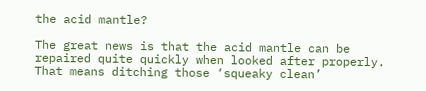the acid mantle?

The great news is that the acid mantle can be repaired quite quickly when looked after properly. That means ditching those ‘squeaky clean’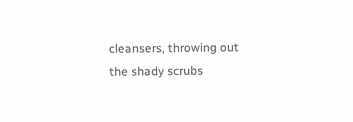cleansers, throwing out the shady scrubs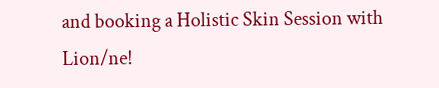and booking a Holistic Skin Session with Lion/ne!